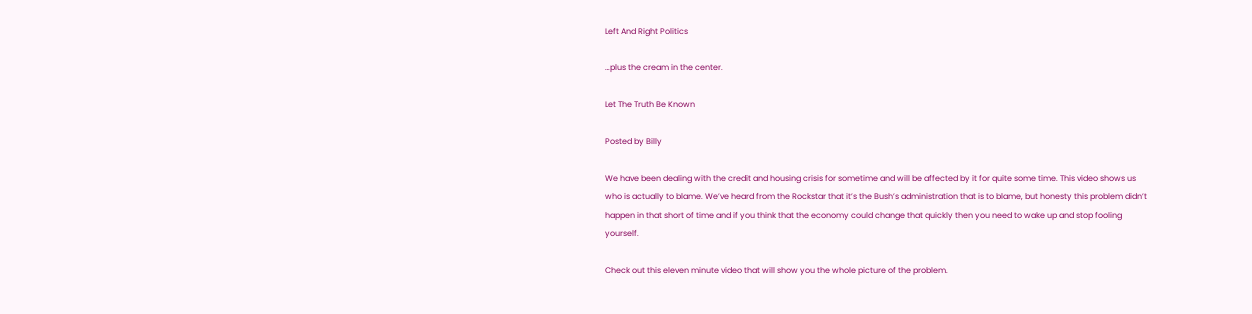Left And Right Politics

…plus the cream in the center.

Let The Truth Be Known

Posted by Billy

We have been dealing with the credit and housing crisis for sometime and will be affected by it for quite some time. This video shows us who is actually to blame. We’ve heard from the Rockstar that it’s the Bush’s administration that is to blame, but honesty this problem didn’t happen in that short of time and if you think that the economy could change that quickly then you need to wake up and stop fooling yourself.

Check out this eleven minute video that will show you the whole picture of the problem.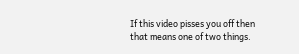If this video pisses you off then that means one of two things.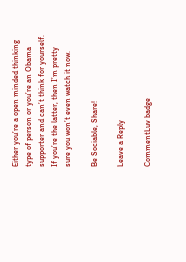Either you’re a open minded thinking type of person or you’re an Obama supporter and can’t think for yourself. If you’re the latter, then I’m pretty sure you won’t even watch it now.

Be Sociable, Share!

Leave a Reply

CommentLuv badge